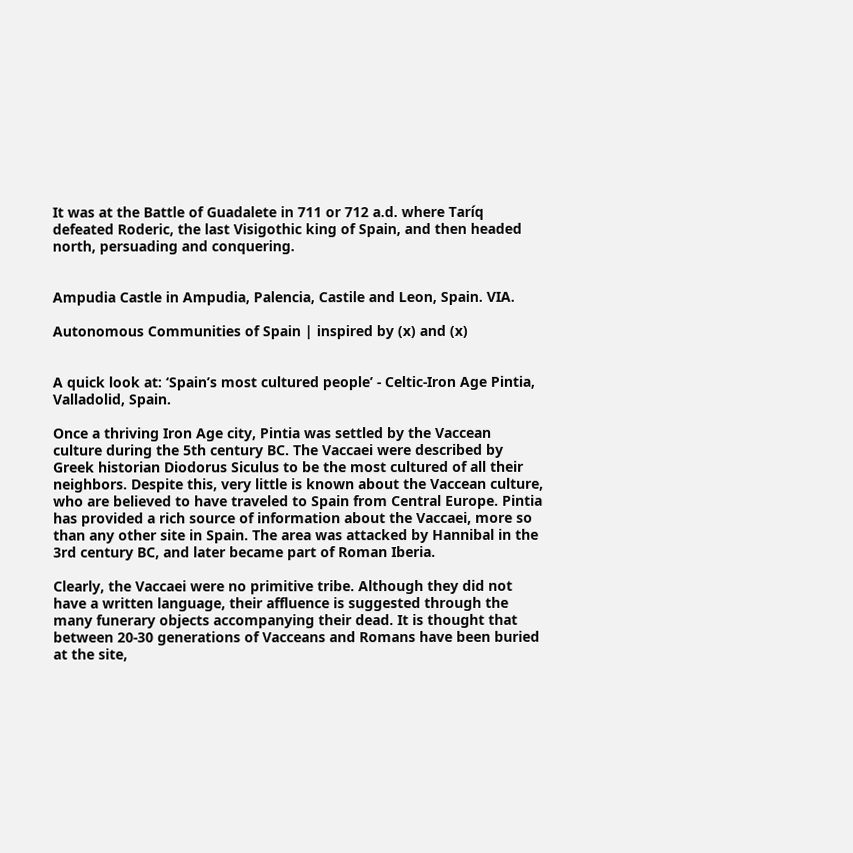It was at the Battle of Guadalete in 711 or 712 a.d. where Taríq defeated Roderic, the last Visigothic king of Spain, and then headed north, persuading and conquering.


Ampudia Castle in Ampudia, Palencia, Castile and Leon, Spain. VIA.

Autonomous Communities of Spain | inspired by (x) and (x)


A quick look at: ‘Spain’s most cultured people’ - Celtic-Iron Age Pintia, Valladolid, Spain.

Once a thriving Iron Age city, Pintia was settled by the Vaccean culture during the 5th century BC. The Vaccaei were described by Greek historian Diodorus Siculus to be the most cultured of all their neighbors. Despite this, very little is known about the Vaccean culture, who are believed to have traveled to Spain from Central Europe. Pintia has provided a rich source of information about the Vaccaei, more so than any other site in Spain. The area was attacked by Hannibal in the 3rd century BC, and later became part of Roman Iberia.

Clearly, the Vaccaei were no primitive tribe. Although they did not have a written language, their affluence is suggested through the many funerary objects accompanying their dead. It is thought that between 20-30 generations of Vacceans and Romans have been buried at the site,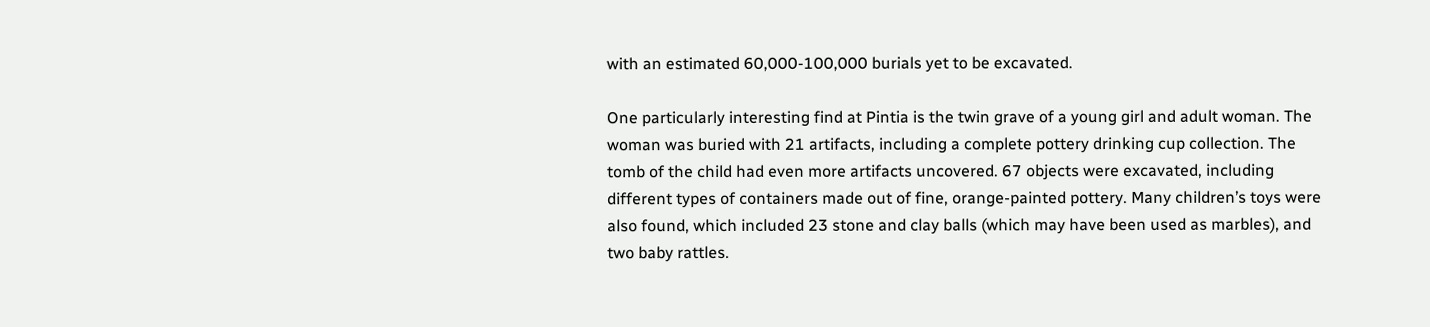with an estimated 60,000-100,000 burials yet to be excavated.

One particularly interesting find at Pintia is the twin grave of a young girl and adult woman. The woman was buried with 21 artifacts, including a complete pottery drinking cup collection. The tomb of the child had even more artifacts uncovered. 67 objects were excavated, including different types of containers made out of fine, orange-painted pottery. Many children’s toys were also found, which included 23 stone and clay balls (which may have been used as marbles), and two baby rattles.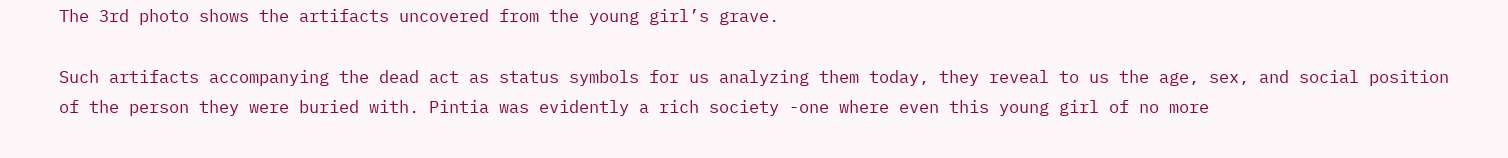The 3rd photo shows the artifacts uncovered from the young girl’s grave.

Such artifacts accompanying the dead act as status symbols for us analyzing them today, they reveal to us the age, sex, and social position of the person they were buried with. Pintia was evidently a rich society -one where even this young girl of no more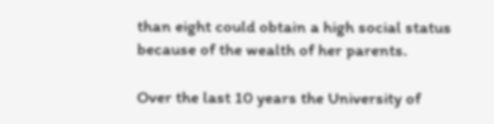than eight could obtain a high social status because of the wealth of her parents.

Over the last 10 years the University of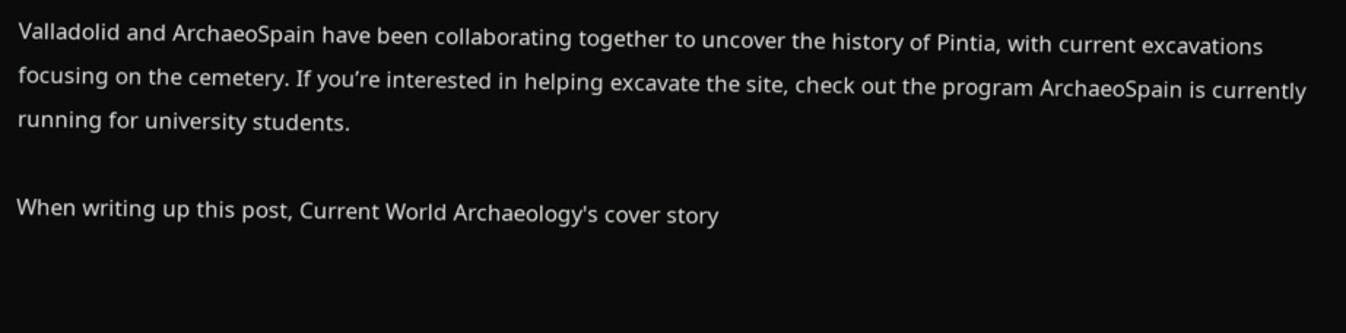Valladolid and ArchaeoSpain have been collaborating together to uncover the history of Pintia, with current excavations focusing on the cemetery. If you’re interested in helping excavate the site, check out the program ArchaeoSpain is currently running for university students.

When writing up this post, Current World Archaeology's cover story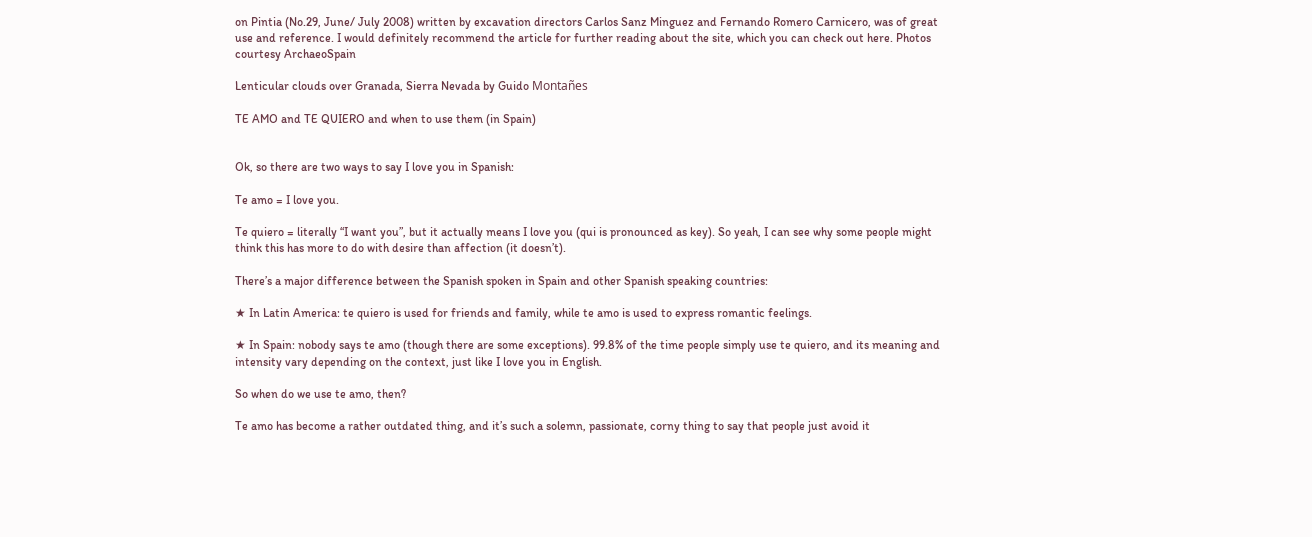on Pintia (No.29, June/ July 2008) written by excavation directors Carlos Sanz Minguez and Fernando Romero Carnicero, was of great use and reference. I would definitely recommend the article for further reading about the site, which you can check out here. Photos courtesy ArchaeoSpain

Lenticular clouds over Granada, Sierra Nevada by Guido Montañes

TE AMO and TE QUIERO and when to use them (in Spain)


Ok, so there are two ways to say I love you in Spanish:

Te amo = I love you.

Te quiero = literally “I want you”, but it actually means I love you (qui is pronounced as key). So yeah, I can see why some people might think this has more to do with desire than affection (it doesn’t).

There’s a major difference between the Spanish spoken in Spain and other Spanish speaking countries:

★ In Latin America: te quiero is used for friends and family, while te amo is used to express romantic feelings.

★ In Spain: nobody says te amo (though there are some exceptions). 99.8% of the time people simply use te quiero, and its meaning and intensity vary depending on the context, just like I love you in English.

So when do we use te amo, then?

Te amo has become a rather outdated thing, and it’s such a solemn, passionate, corny thing to say that people just avoid it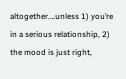altogether….unless 1) you’re in a serious relationship, 2) the mood is just right,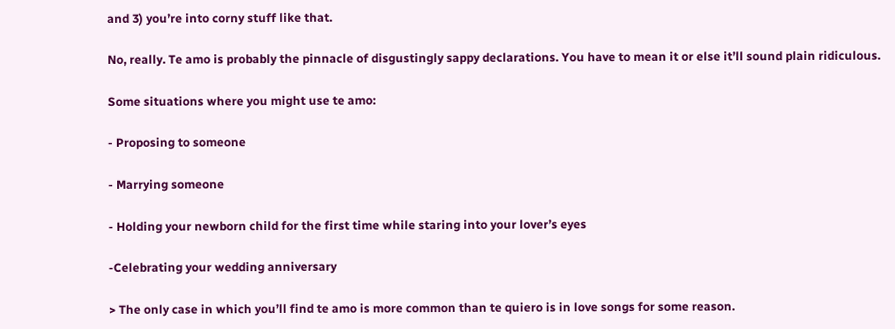and 3) you’re into corny stuff like that.

No, really. Te amo is probably the pinnacle of disgustingly sappy declarations. You have to mean it or else it’ll sound plain ridiculous.

Some situations where you might use te amo:

- Proposing to someone

- Marrying someone

- Holding your newborn child for the first time while staring into your lover’s eyes

-Celebrating your wedding anniversary

> The only case in which you’ll find te amo is more common than te quiero is in love songs for some reason.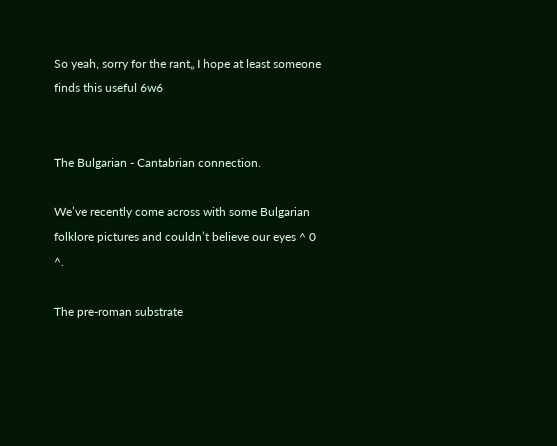So yeah, sorry for the rant„ I hope at least someone finds this useful 6w6


The Bulgarian - Cantabrian connection.

We’ve recently come across with some Bulgarian folklore pictures and couldn’t believe our eyes ^ 0 ^.

The pre-roman substrate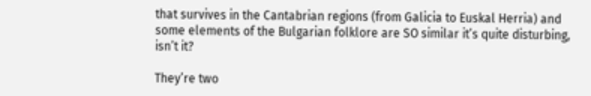that survives in the Cantabrian regions (from Galicia to Euskal Herria) and some elements of the Bulgarian folklore are SO similar it’s quite disturbing, isn’t it?

They’re two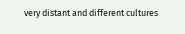very distant and different cultures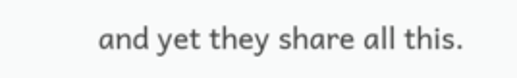and yet they share all this.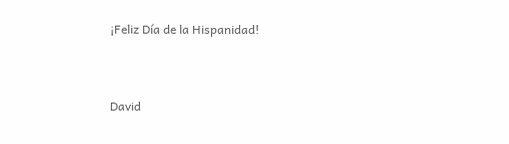¡Feliz Día de la Hispanidad!


David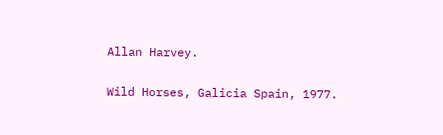Allan Harvey.

Wild Horses, Galicia Spain, 1977.